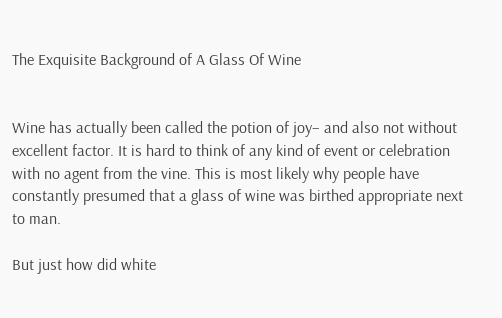The Exquisite Background of A Glass Of Wine


Wine has actually been called the potion of joy– and also not without excellent factor. It is hard to think of any kind of event or celebration with no agent from the vine. This is most likely why people have constantly presumed that a glass of wine was birthed appropriate next to man.

But just how did white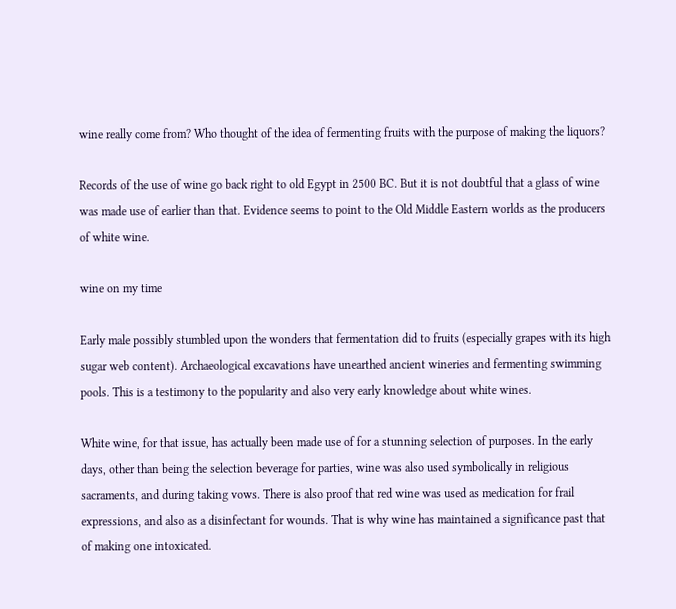wine really come from? Who thought of the idea of fermenting fruits with the purpose of making the liquors?

Records of the use of wine go back right to old Egypt in 2500 BC. But it is not doubtful that a glass of wine was made use of earlier than that. Evidence seems to point to the Old Middle Eastern worlds as the producers of white wine.

wine on my time

Early male possibly stumbled upon the wonders that fermentation did to fruits (especially grapes with its high sugar web content). Archaeological excavations have unearthed ancient wineries and fermenting swimming pools. This is a testimony to the popularity and also very early knowledge about white wines.

White wine, for that issue, has actually been made use of for a stunning selection of purposes. In the early days, other than being the selection beverage for parties, wine was also used symbolically in religious sacraments, and during taking vows. There is also proof that red wine was used as medication for frail expressions, and also as a disinfectant for wounds. That is why wine has maintained a significance past that of making one intoxicated.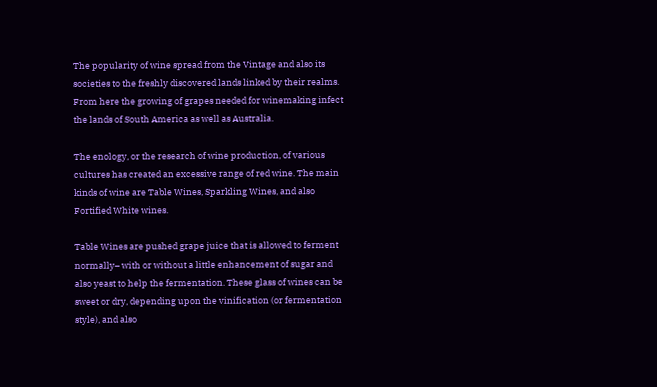The popularity of wine spread from the Vintage and also its societies to the freshly discovered lands linked by their realms. From here the growing of grapes needed for winemaking infect the lands of South America as well as Australia.

The enology, or the research of wine production, of various cultures has created an excessive range of red wine. The main kinds of wine are Table Wines, Sparkling Wines, and also Fortified White wines.

Table Wines are pushed grape juice that is allowed to ferment normally– with or without a little enhancement of sugar and also yeast to help the fermentation. These glass of wines can be sweet or dry, depending upon the vinification (or fermentation style), and also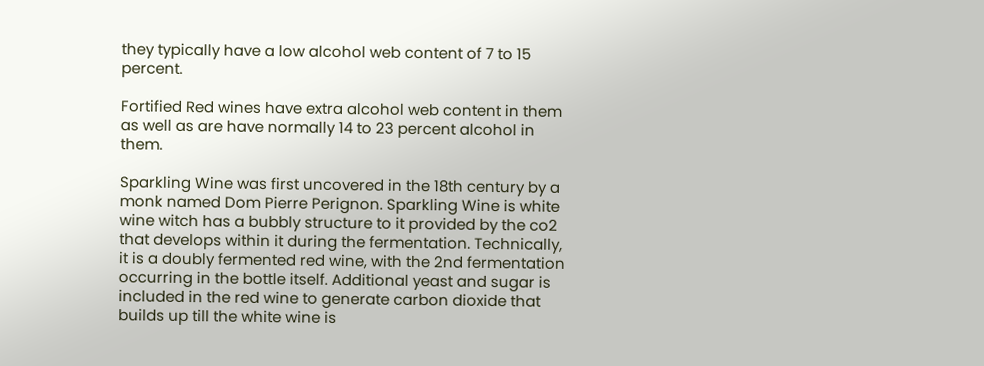they typically have a low alcohol web content of 7 to 15 percent.

Fortified Red wines have extra alcohol web content in them as well as are have normally 14 to 23 percent alcohol in them.

Sparkling Wine was first uncovered in the 18th century by a monk named Dom Pierre Perignon. Sparkling Wine is white wine witch has a bubbly structure to it provided by the co2 that develops within it during the fermentation. Technically, it is a doubly fermented red wine, with the 2nd fermentation occurring in the bottle itself. Additional yeast and sugar is included in the red wine to generate carbon dioxide that builds up till the white wine is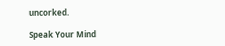uncorked.

Speak Your Mind